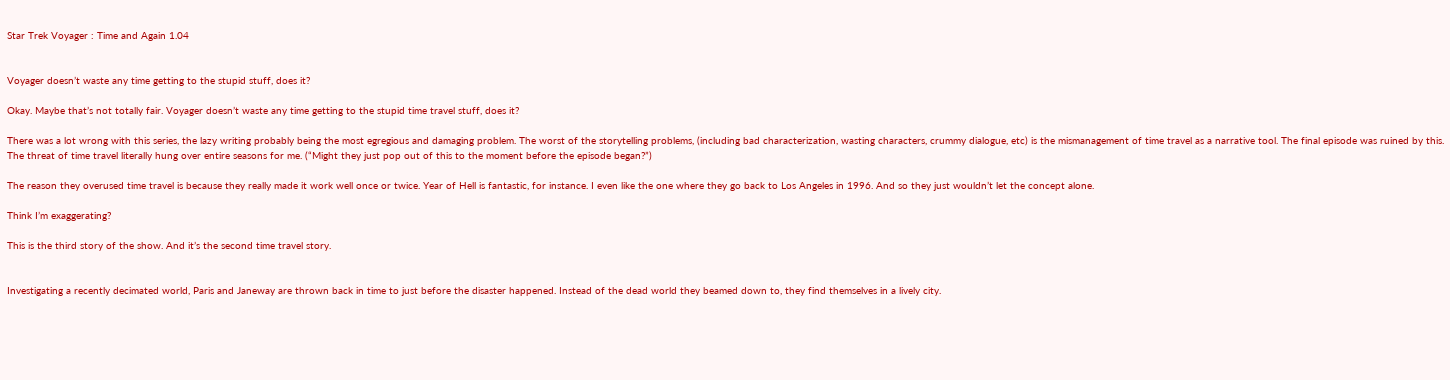Star Trek Voyager : Time and Again 1.04


Voyager doesn’t waste any time getting to the stupid stuff, does it?

Okay. Maybe that’s not totally fair. Voyager doesn’t waste any time getting to the stupid time travel stuff, does it?

There was a lot wrong with this series, the lazy writing probably being the most egregious and damaging problem. The worst of the storytelling problems, (including bad characterization, wasting characters, crummy dialogue, etc) is the mismanagement of time travel as a narrative tool. The final episode was ruined by this. The threat of time travel literally hung over entire seasons for me. (“Might they just pop out of this to the moment before the episode began?”)

The reason they overused time travel is because they really made it work well once or twice. Year of Hell is fantastic, for instance. I even like the one where they go back to Los Angeles in 1996. And so they just wouldn’t let the concept alone.

Think I’m exaggerating?

This is the third story of the show. And it’s the second time travel story.


Investigating a recently decimated world, Paris and Janeway are thrown back in time to just before the disaster happened. Instead of the dead world they beamed down to, they find themselves in a lively city.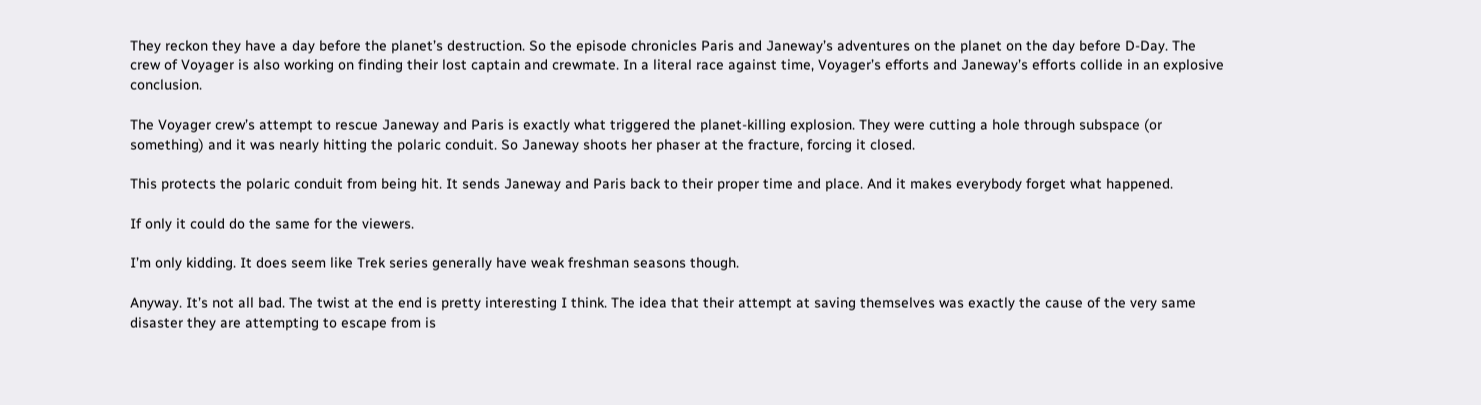They reckon they have a day before the planet’s destruction. So the episode chronicles Paris and Janeway’s adventures on the planet on the day before D-Day. The crew of Voyager is also working on finding their lost captain and crewmate. In a literal race against time, Voyager’s efforts and Janeway’s efforts collide in an explosive conclusion.

The Voyager crew’s attempt to rescue Janeway and Paris is exactly what triggered the planet-killing explosion. They were cutting a hole through subspace (or something) and it was nearly hitting the polaric conduit. So Janeway shoots her phaser at the fracture, forcing it closed.

This protects the polaric conduit from being hit. It sends Janeway and Paris back to their proper time and place. And it makes everybody forget what happened.

If only it could do the same for the viewers.

I’m only kidding. It does seem like Trek series generally have weak freshman seasons though.

Anyway. It’s not all bad. The twist at the end is pretty interesting I think. The idea that their attempt at saving themselves was exactly the cause of the very same disaster they are attempting to escape from is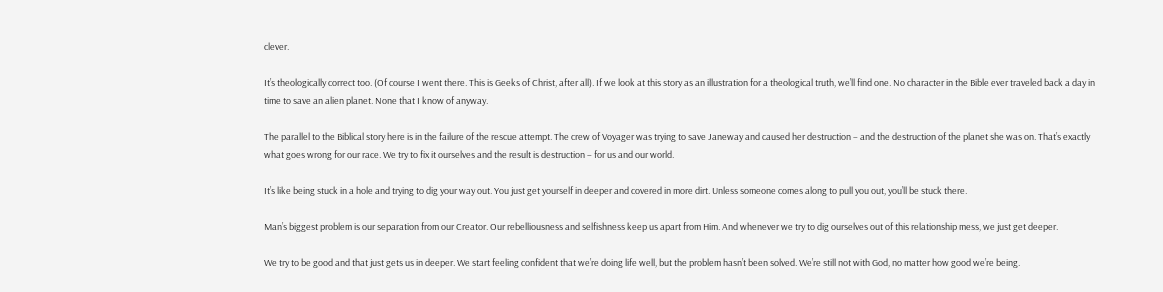clever.

It’s theologically correct too. (Of course I went there. This is Geeks of Christ, after all). If we look at this story as an illustration for a theological truth, we’ll find one. No character in the Bible ever traveled back a day in time to save an alien planet. None that I know of anyway.

The parallel to the Biblical story here is in the failure of the rescue attempt. The crew of Voyager was trying to save Janeway and caused her destruction – and the destruction of the planet she was on. That’s exactly what goes wrong for our race. We try to fix it ourselves and the result is destruction – for us and our world.

It’s like being stuck in a hole and trying to dig your way out. You just get yourself in deeper and covered in more dirt. Unless someone comes along to pull you out, you’ll be stuck there.

Man’s biggest problem is our separation from our Creator. Our rebelliousness and selfishness keep us apart from Him. And whenever we try to dig ourselves out of this relationship mess, we just get deeper.

We try to be good and that just gets us in deeper. We start feeling confident that we’re doing life well, but the problem hasn’t been solved. We’re still not with God, no matter how good we’re being.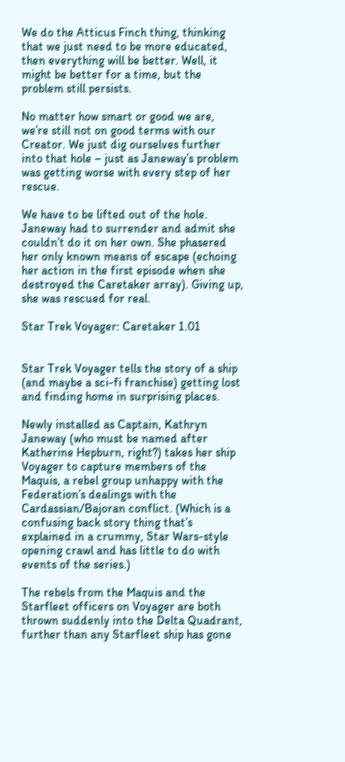We do the Atticus Finch thing, thinking that we just need to be more educated, then everything will be better. Well, it might be better for a time, but the problem still persists.

No matter how smart or good we are, we’re still not on good terms with our Creator. We just dig ourselves further into that hole – just as Janeway’s problem was getting worse with every step of her rescue.

We have to be lifted out of the hole. Janeway had to surrender and admit she couldn’t do it on her own. She phasered her only known means of escape (echoing her action in the first episode when she destroyed the Caretaker array). Giving up, she was rescued for real.

Star Trek Voyager: Caretaker 1.01


Star Trek Voyager tells the story of a ship (and maybe a sci-fi franchise) getting lost and finding home in surprising places.

Newly installed as Captain, Kathryn Janeway (who must be named after Katherine Hepburn, right?) takes her ship Voyager to capture members of the Maquis, a rebel group unhappy with the Federation’s dealings with the Cardassian/Bajoran conflict. (Which is a confusing back story thing that’s explained in a crummy, Star Wars-style opening crawl and has little to do with events of the series.)

The rebels from the Maquis and the Starfleet officers on Voyager are both thrown suddenly into the Delta Quadrant, further than any Starfleet ship has gone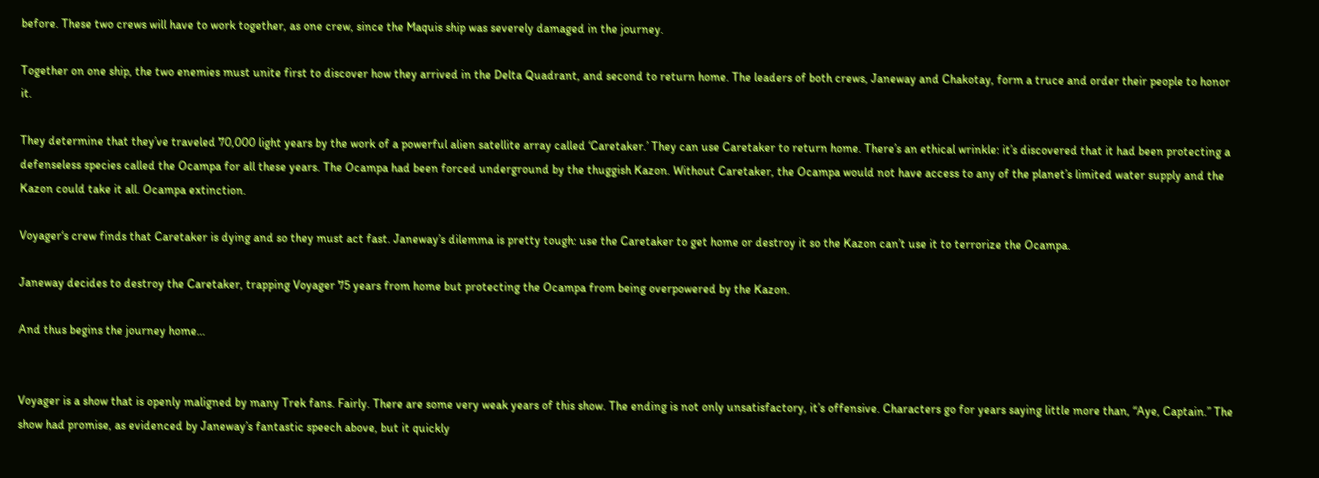before. These two crews will have to work together, as one crew, since the Maquis ship was severely damaged in the journey.

Together on one ship, the two enemies must unite first to discover how they arrived in the Delta Quadrant, and second to return home. The leaders of both crews, Janeway and Chakotay, form a truce and order their people to honor it.

They determine that they’ve traveled 70,000 light years by the work of a powerful alien satellite array called ‘Caretaker.’ They can use Caretaker to return home. There’s an ethical wrinkle: it’s discovered that it had been protecting a defenseless species called the Ocampa for all these years. The Ocampa had been forced underground by the thuggish Kazon. Without Caretaker, the Ocampa would not have access to any of the planet’s limited water supply and the Kazon could take it all. Ocampa extinction.

Voyager‘s crew finds that Caretaker is dying and so they must act fast. Janeway’s dilemma is pretty tough: use the Caretaker to get home or destroy it so the Kazon can’t use it to terrorize the Ocampa.

Janeway decides to destroy the Caretaker, trapping Voyager 75 years from home but protecting the Ocampa from being overpowered by the Kazon.

And thus begins the journey home…


Voyager is a show that is openly maligned by many Trek fans. Fairly. There are some very weak years of this show. The ending is not only unsatisfactory, it’s offensive. Characters go for years saying little more than, “Aye, Captain.” The show had promise, as evidenced by Janeway’s fantastic speech above, but it quickly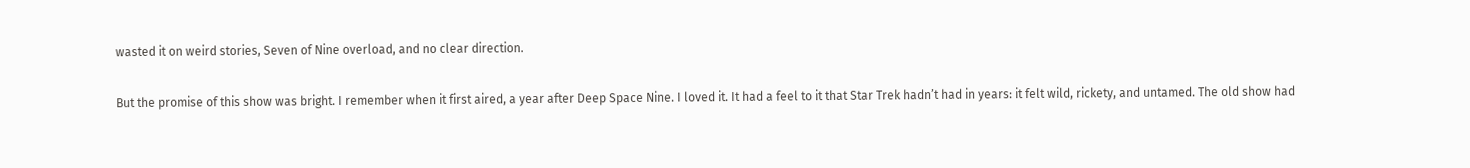wasted it on weird stories, Seven of Nine overload, and no clear direction.

But the promise of this show was bright. I remember when it first aired, a year after Deep Space Nine. I loved it. It had a feel to it that Star Trek hadn’t had in years: it felt wild, rickety, and untamed. The old show had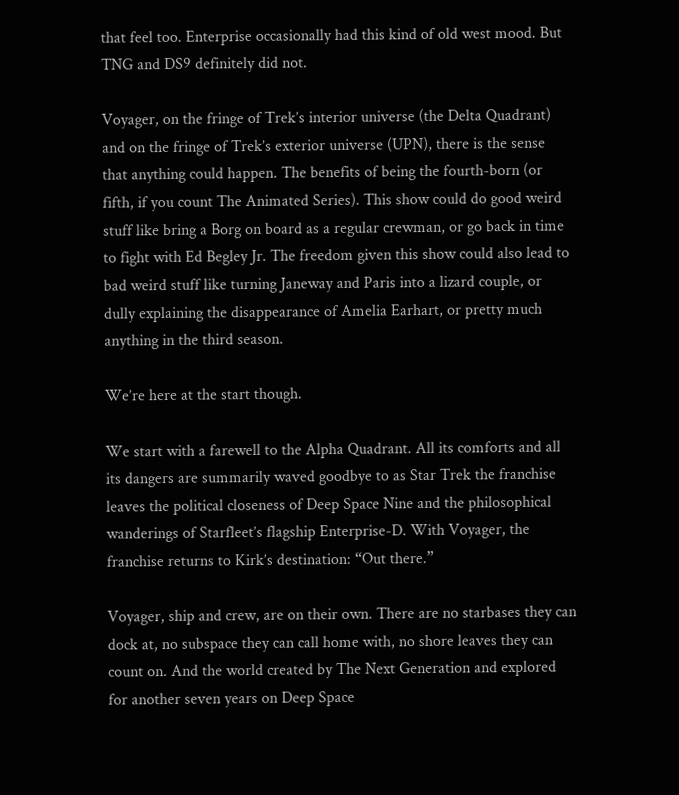that feel too. Enterprise occasionally had this kind of old west mood. But TNG and DS9 definitely did not.

Voyager, on the fringe of Trek’s interior universe (the Delta Quadrant) and on the fringe of Trek’s exterior universe (UPN), there is the sense that anything could happen. The benefits of being the fourth-born (or fifth, if you count The Animated Series). This show could do good weird stuff like bring a Borg on board as a regular crewman, or go back in time to fight with Ed Begley Jr. The freedom given this show could also lead to bad weird stuff like turning Janeway and Paris into a lizard couple, or dully explaining the disappearance of Amelia Earhart, or pretty much  anything in the third season.

We’re here at the start though.

We start with a farewell to the Alpha Quadrant. All its comforts and all its dangers are summarily waved goodbye to as Star Trek the franchise leaves the political closeness of Deep Space Nine and the philosophical wanderings of Starfleet’s flagship Enterprise-D. With Voyager, the franchise returns to Kirk’s destination: “Out there.”

Voyager, ship and crew, are on their own. There are no starbases they can dock at, no subspace they can call home with, no shore leaves they can count on. And the world created by The Next Generation and explored for another seven years on Deep Space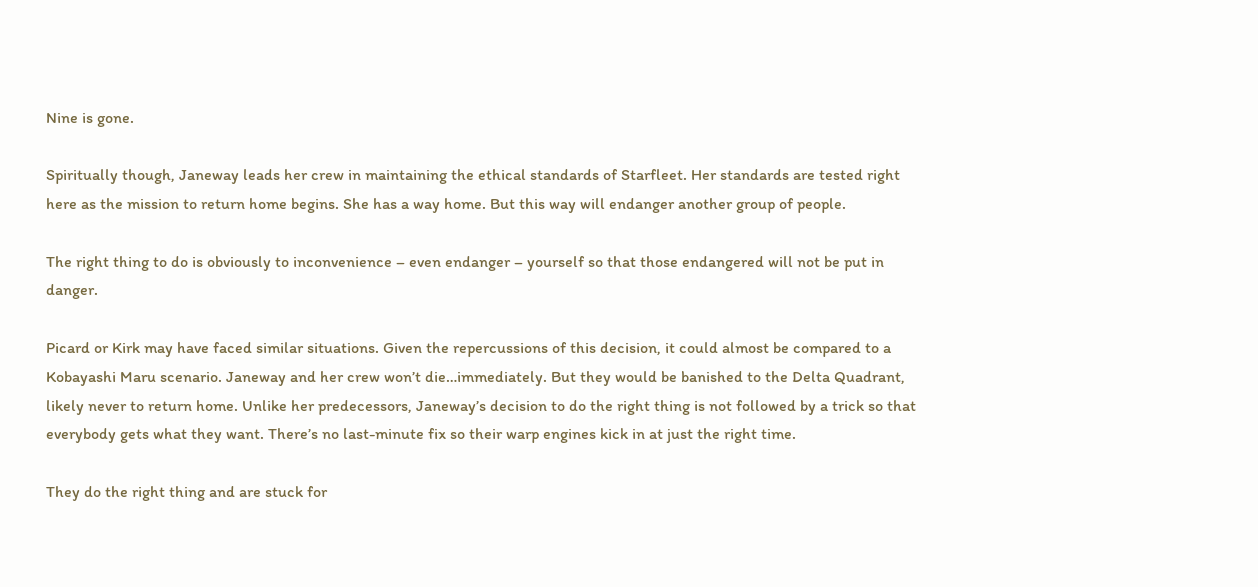Nine is gone.

Spiritually though, Janeway leads her crew in maintaining the ethical standards of Starfleet. Her standards are tested right here as the mission to return home begins. She has a way home. But this way will endanger another group of people.

The right thing to do is obviously to inconvenience – even endanger – yourself so that those endangered will not be put in danger.

Picard or Kirk may have faced similar situations. Given the repercussions of this decision, it could almost be compared to a Kobayashi Maru scenario. Janeway and her crew won’t die…immediately. But they would be banished to the Delta Quadrant, likely never to return home. Unlike her predecessors, Janeway’s decision to do the right thing is not followed by a trick so that everybody gets what they want. There’s no last-minute fix so their warp engines kick in at just the right time.

They do the right thing and are stuck for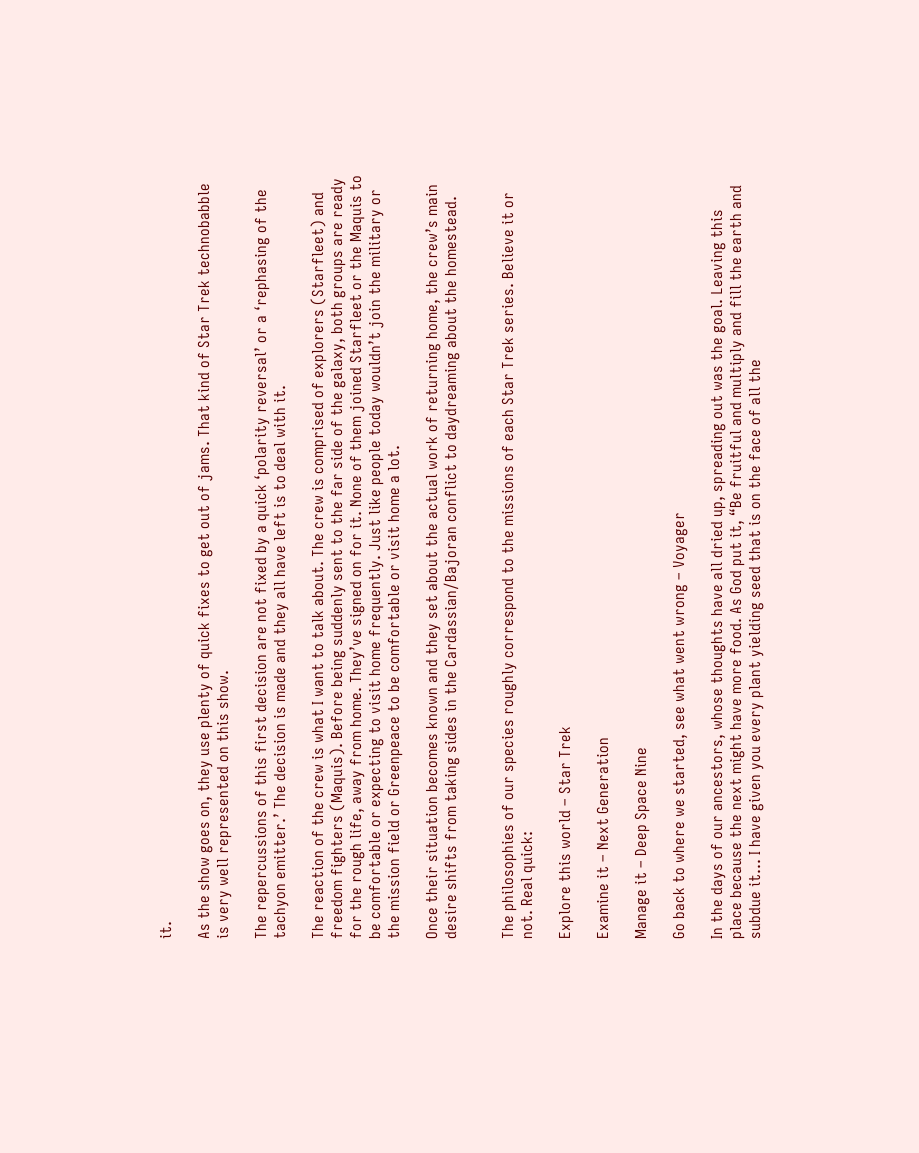it.

As the show goes on, they use plenty of quick fixes to get out of jams. That kind of Star Trek technobabble is very well represented on this show.

The repercussions of this first decision are not fixed by a quick ‘polarity reversal’ or a ‘rephasing of the tachyon emitter.’ The decision is made and they all have left is to deal with it.

The reaction of the crew is what I want to talk about. The crew is comprised of explorers (Starfleet) and freedom fighters (Maquis). Before being suddenly sent to the far side of the galaxy, both groups are ready for the rough life, away from home. They’ve signed on for it. None of them joined Starfleet or the Maquis to be comfortable or expecting to visit home frequently. Just like people today wouldn’t join the military or the mission field or Greenpeace to be comfortable or visit home a lot.

Once their situation becomes known and they set about the actual work of returning home, the crew’s main desire shifts from taking sides in the Cardassian/Bajoran conflict to daydreaming about the homestead.


The philosophies of our species roughly correspond to the missions of each Star Trek series. Believe it or not. Real quick:

Explore this world – Star Trek

Examine it – Next Generation

Manage it – Deep Space Nine

Go back to where we started, see what went wrong – Voyager

In the days of our ancestors, whose thoughts have all dried up, spreading out was the goal. Leaving this place because the next might have more food. As God put it, “Be fruitful and multiply and fill the earth and subdue it… I have given you every plant yielding seed that is on the face of all the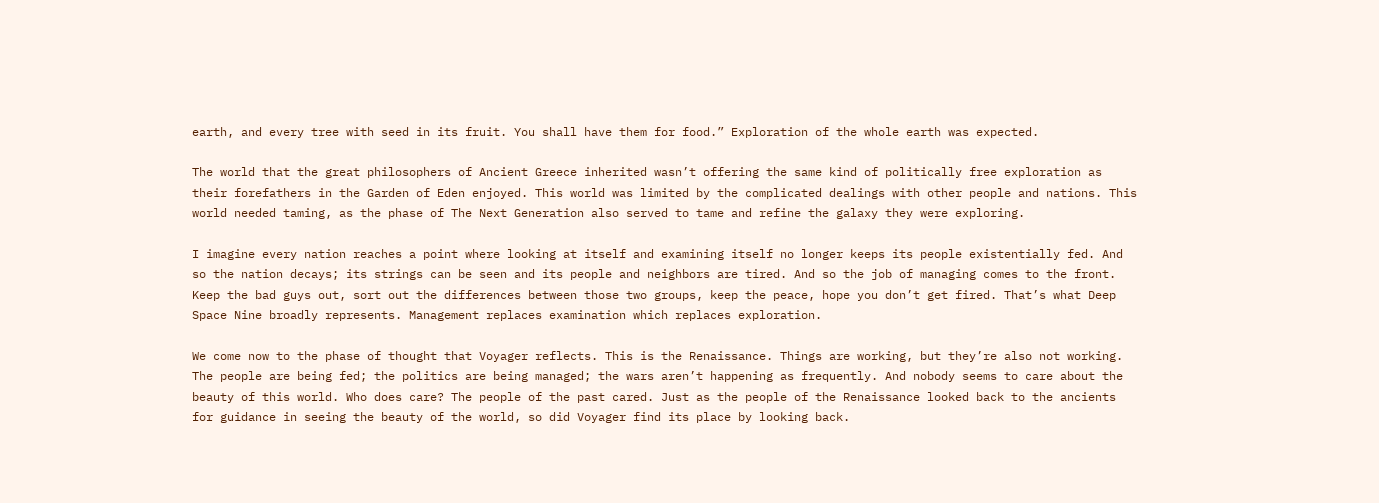earth, and every tree with seed in its fruit. You shall have them for food.” Exploration of the whole earth was expected.

The world that the great philosophers of Ancient Greece inherited wasn’t offering the same kind of politically free exploration as their forefathers in the Garden of Eden enjoyed. This world was limited by the complicated dealings with other people and nations. This world needed taming, as the phase of The Next Generation also served to tame and refine the galaxy they were exploring.

I imagine every nation reaches a point where looking at itself and examining itself no longer keeps its people existentially fed. And so the nation decays; its strings can be seen and its people and neighbors are tired. And so the job of managing comes to the front. Keep the bad guys out, sort out the differences between those two groups, keep the peace, hope you don’t get fired. That’s what Deep Space Nine broadly represents. Management replaces examination which replaces exploration.

We come now to the phase of thought that Voyager reflects. This is the Renaissance. Things are working, but they’re also not working. The people are being fed; the politics are being managed; the wars aren’t happening as frequently. And nobody seems to care about the beauty of this world. Who does care? The people of the past cared. Just as the people of the Renaissance looked back to the ancients for guidance in seeing the beauty of the world, so did Voyager find its place by looking back.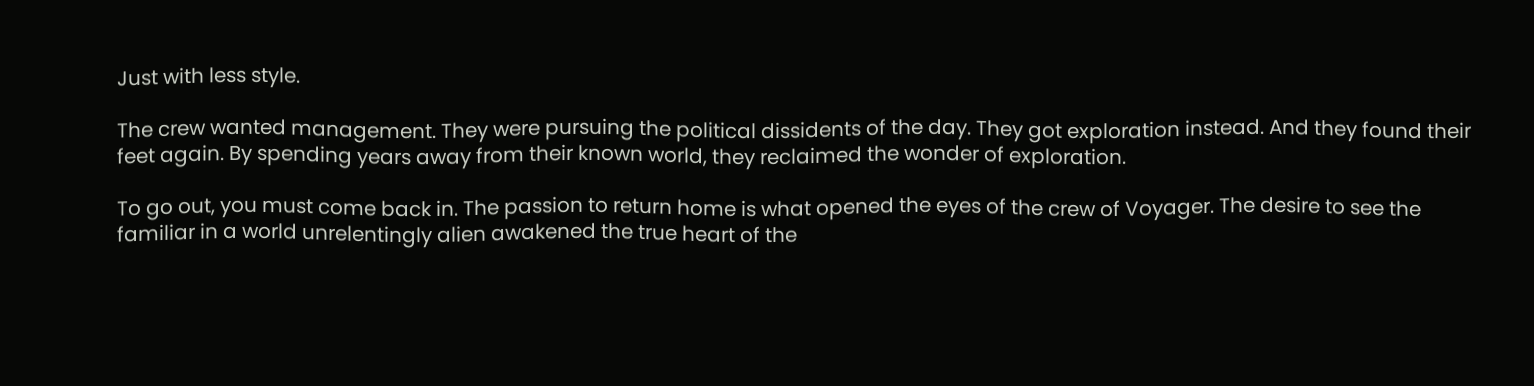Just with less style.

The crew wanted management. They were pursuing the political dissidents of the day. They got exploration instead. And they found their feet again. By spending years away from their known world, they reclaimed the wonder of exploration.

To go out, you must come back in. The passion to return home is what opened the eyes of the crew of Voyager. The desire to see the familiar in a world unrelentingly alien awakened the true heart of the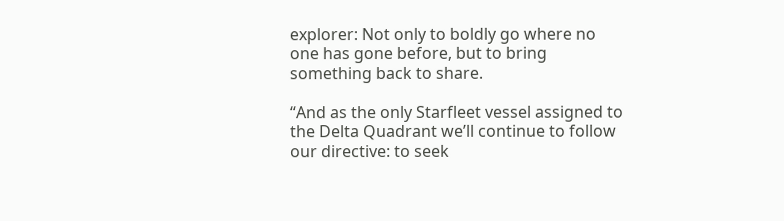explorer: Not only to boldly go where no one has gone before, but to bring something back to share.

“And as the only Starfleet vessel assigned to the Delta Quadrant we’ll continue to follow our directive: to seek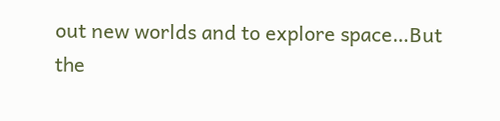out new worlds and to explore space…But the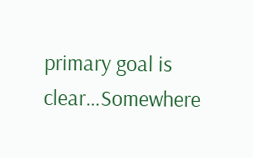primary goal is clear…Somewhere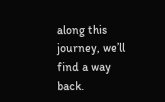along this journey, we’ll find a way back.